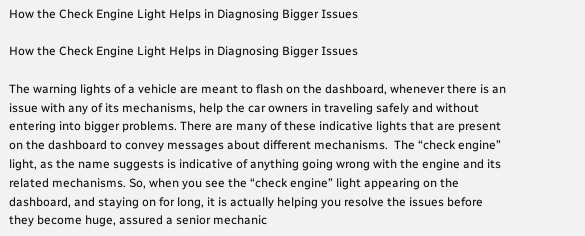How the Check Engine Light Helps in Diagnosing Bigger Issues

How the Check Engine Light Helps in Diagnosing Bigger Issues

The warning lights of a vehicle are meant to flash on the dashboard, whenever there is an issue with any of its mechanisms, help the car owners in traveling safely and without entering into bigger problems. There are many of these indicative lights that are present on the dashboard to convey messages about different mechanisms.  The “check engine” light, as the name suggests is indicative of anything going wrong with the engine and its related mechanisms. So, when you see the “check engine” light appearing on the dashboard, and staying on for long, it is actually helping you resolve the issues before they become huge, assured a senior mechanic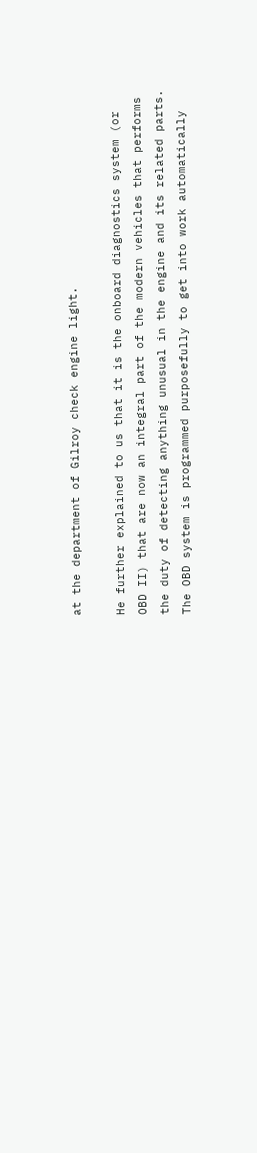at the department of Gilroy check engine light.

He further explained to us that it is the onboard diagnostics system (or OBD II) that are now an integral part of the modern vehicles that performs the duty of detecting anything unusual in the engine and its related parts. The OBD system is programmed purposefully to get into work automatically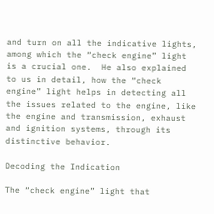and turn on all the indicative lights, among which the “check engine” light is a crucial one.  He also explained to us in detail, how the “check engine” light helps in detecting all the issues related to the engine, like the engine and transmission, exhaust and ignition systems, through its distinctive behavior.

Decoding the Indication

The “check engine” light that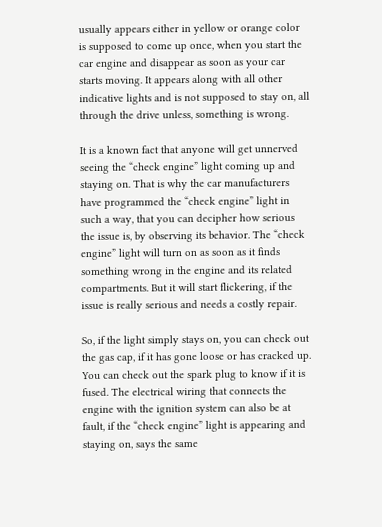usually appears either in yellow or orange color is supposed to come up once, when you start the car engine and disappear as soon as your car starts moving. It appears along with all other indicative lights and is not supposed to stay on, all through the drive unless, something is wrong.

It is a known fact that anyone will get unnerved seeing the “check engine” light coming up and staying on. That is why the car manufacturers have programmed the “check engine” light in such a way, that you can decipher how serious the issue is, by observing its behavior. The “check engine” light will turn on as soon as it finds something wrong in the engine and its related compartments. But it will start flickering, if the issue is really serious and needs a costly repair.

So, if the light simply stays on, you can check out the gas cap, if it has gone loose or has cracked up. You can check out the spark plug to know if it is fused. The electrical wiring that connects the engine with the ignition system can also be at fault, if the “check engine” light is appearing and staying on, says the same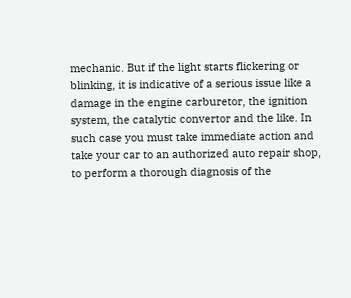mechanic. But if the light starts flickering or blinking, it is indicative of a serious issue like a damage in the engine carburetor, the ignition system, the catalytic convertor and the like. In such case you must take immediate action and take your car to an authorized auto repair shop, to perform a thorough diagnosis of the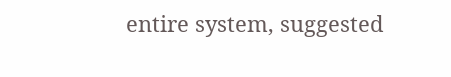entire system, suggested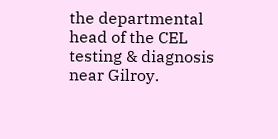the departmental head of the CEL testing & diagnosis near Gilroy.